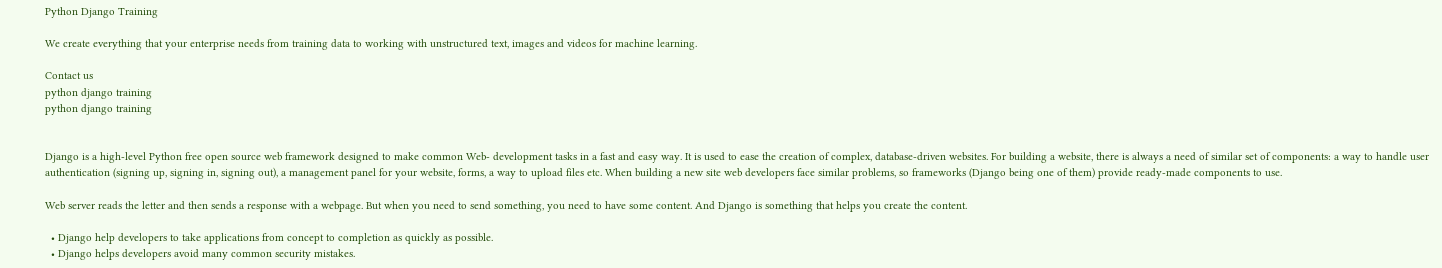Python Django Training

We create everything that your enterprise needs from training data to working with unstructured text, images and videos for machine learning.

Contact us
python django training
python django training


Django is a high-level Python free open source web framework designed to make common Web- development tasks in a fast and easy way. It is used to ease the creation of complex, database-driven websites. For building a website, there is always a need of similar set of components: a way to handle user authentication (signing up, signing in, signing out), a management panel for your website, forms, a way to upload files etc. When building a new site web developers face similar problems, so frameworks (Django being one of them) provide ready-made components to use.

Web server reads the letter and then sends a response with a webpage. But when you need to send something, you need to have some content. And Django is something that helps you create the content.

  • Django help developers to take applications from concept to completion as quickly as possible.
  • Django helps developers avoid many common security mistakes.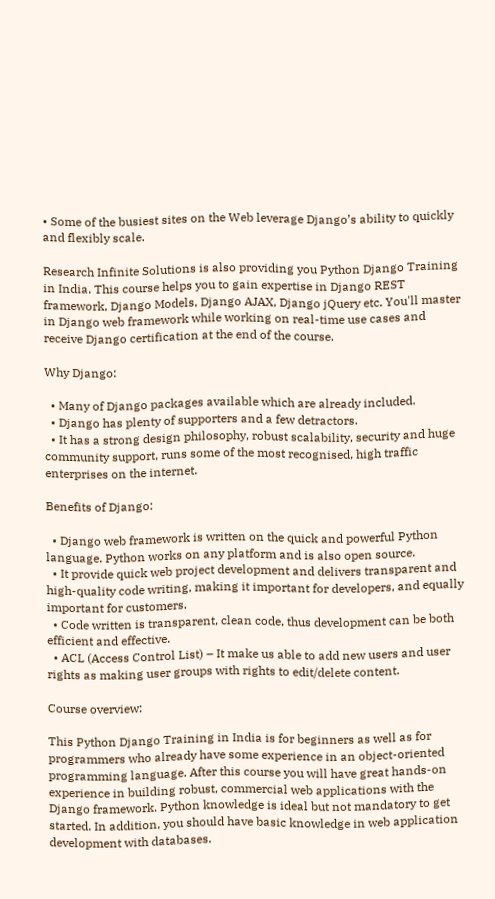• Some of the busiest sites on the Web leverage Django’s ability to quickly and flexibly scale.

Research Infinite Solutions is also providing you Python Django Training in India. This course helps you to gain expertise in Django REST framework, Django Models, Django AJAX, Django jQuery etc. You'll master in Django web framework while working on real-time use cases and receive Django certification at the end of the course.

Why Django:

  • Many of Django packages available which are already included.
  • Django has plenty of supporters and a few detractors.
  • It has a strong design philosophy, robust scalability, security and huge community support, runs some of the most recognised, high traffic enterprises on the internet.

Benefits of Django:

  • Django web framework is written on the quick and powerful Python language. Python works on any platform and is also open source.
  • It provide quick web project development and delivers transparent and high-quality code writing, making it important for developers, and equally important for customers.
  • Code written is transparent, clean code, thus development can be both efficient and effective.
  • ACL (Access Control List) – It make us able to add new users and user rights as making user groups with rights to edit/delete content.

Course overview:

This Python Django Training in India is for beginners as well as for programmers who already have some experience in an object-oriented programming language. After this course you will have great hands-on experience in building robust, commercial web applications with the Django framework. Python knowledge is ideal but not mandatory to get started. In addition, you should have basic knowledge in web application development with databases.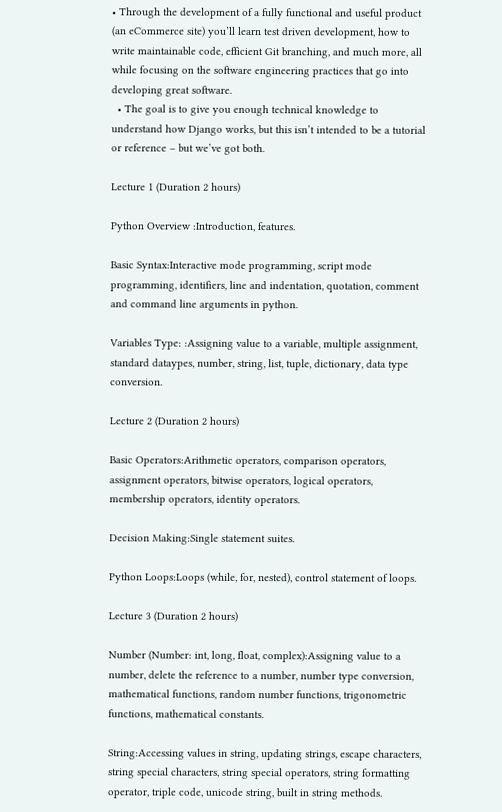• Through the development of a fully functional and useful product (an eCommerce site) you’ll learn test driven development, how to write maintainable code, efficient Git branching, and much more, all while focusing on the software engineering practices that go into developing great software.
  • The goal is to give you enough technical knowledge to understand how Django works, but this isn’t intended to be a tutorial or reference – but we’ve got both.

Lecture 1 (Duration 2 hours)

Python Overview :Introduction, features.

Basic Syntax:Interactive mode programming, script mode programming, identifiers, line and indentation, quotation, comment and command line arguments in python.

Variables Type: :Assigning value to a variable, multiple assignment, standard dataypes, number, string, list, tuple, dictionary, data type conversion.

Lecture 2 (Duration 2 hours)

Basic Operators:Arithmetic operators, comparison operators, assignment operators, bitwise operators, logical operators, membership operators, identity operators.

Decision Making:Single statement suites.

Python Loops:Loops (while, for, nested), control statement of loops.

Lecture 3 (Duration 2 hours)

Number (Number: int, long, float, complex):Assigning value to a number, delete the reference to a number, number type conversion, mathematical functions, random number functions, trigonometric functions, mathematical constants.

String:Accessing values in string, updating strings, escape characters, string special characters, string special operators, string formatting operator, triple code, unicode string, built in string methods.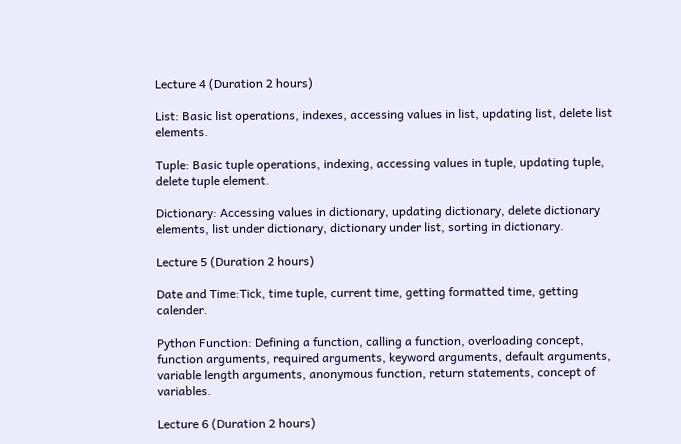Lecture 4 (Duration 2 hours)

List: Basic list operations, indexes, accessing values in list, updating list, delete list elements.

Tuple: Basic tuple operations, indexing, accessing values in tuple, updating tuple, delete tuple element.

Dictionary: Accessing values in dictionary, updating dictionary, delete dictionary elements, list under dictionary, dictionary under list, sorting in dictionary.

Lecture 5 (Duration 2 hours)

Date and Time:Tick, time tuple, current time, getting formatted time, getting calender.

Python Function: Defining a function, calling a function, overloading concept, function arguments, required arguments, keyword arguments, default arguments, variable length arguments, anonymous function, return statements, concept of variables.

Lecture 6 (Duration 2 hours)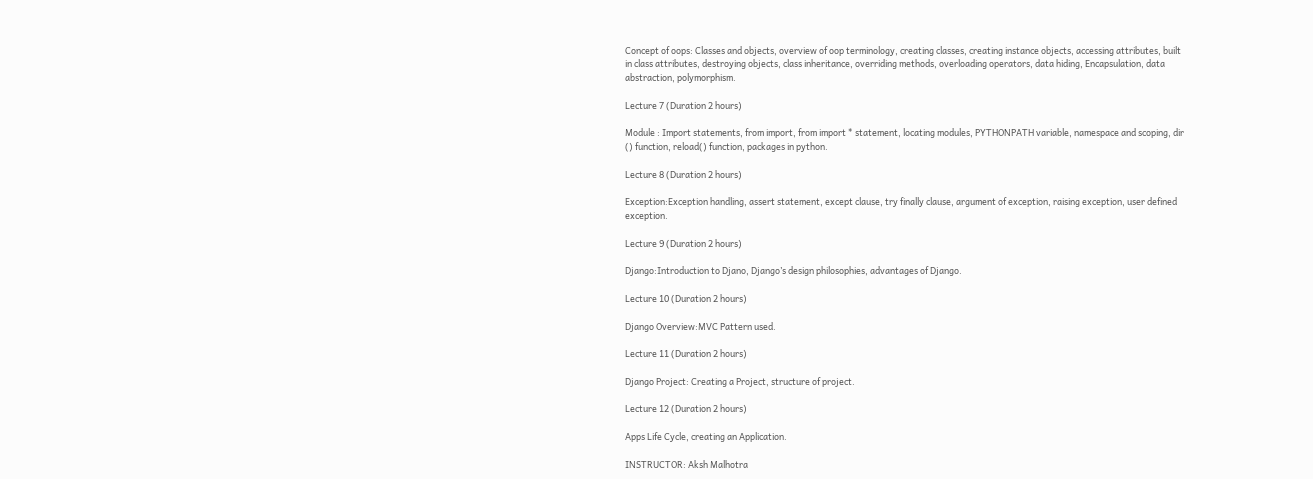Concept of oops: Classes and objects, overview of oop terminology, creating classes, creating instance objects, accessing attributes, built in class attributes, destroying objects, class inheritance, overriding methods, overloading operators, data hiding, Encapsulation, data abstraction, polymorphism.

Lecture 7 (Duration 2 hours)

Module : Import statements, from import, from import * statement, locating modules, PYTHONPATH variable, namespace and scoping, dir () function, reload() function, packages in python.

Lecture 8 (Duration 2 hours)

Exception:Exception handling, assert statement, except clause, try finally clause, argument of exception, raising exception, user defined exception.

Lecture 9 (Duration 2 hours)

Django:Introduction to Djano, Django’s design philosophies, advantages of Django.

Lecture 10 (Duration 2 hours)

Django Overview:MVC Pattern used.

Lecture 11 (Duration 2 hours)

Django Project: Creating a Project, structure of project.

Lecture 12 (Duration 2 hours)

Apps Life Cycle, creating an Application.

INSTRUCTOR: Aksh Malhotra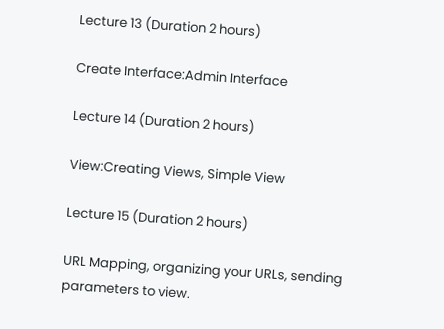Lecture 13 (Duration 2 hours)

Create Interface:Admin Interface

Lecture 14 (Duration 2 hours)

View:Creating Views, Simple View

Lecture 15 (Duration 2 hours)

URL Mapping, organizing your URLs, sending parameters to view.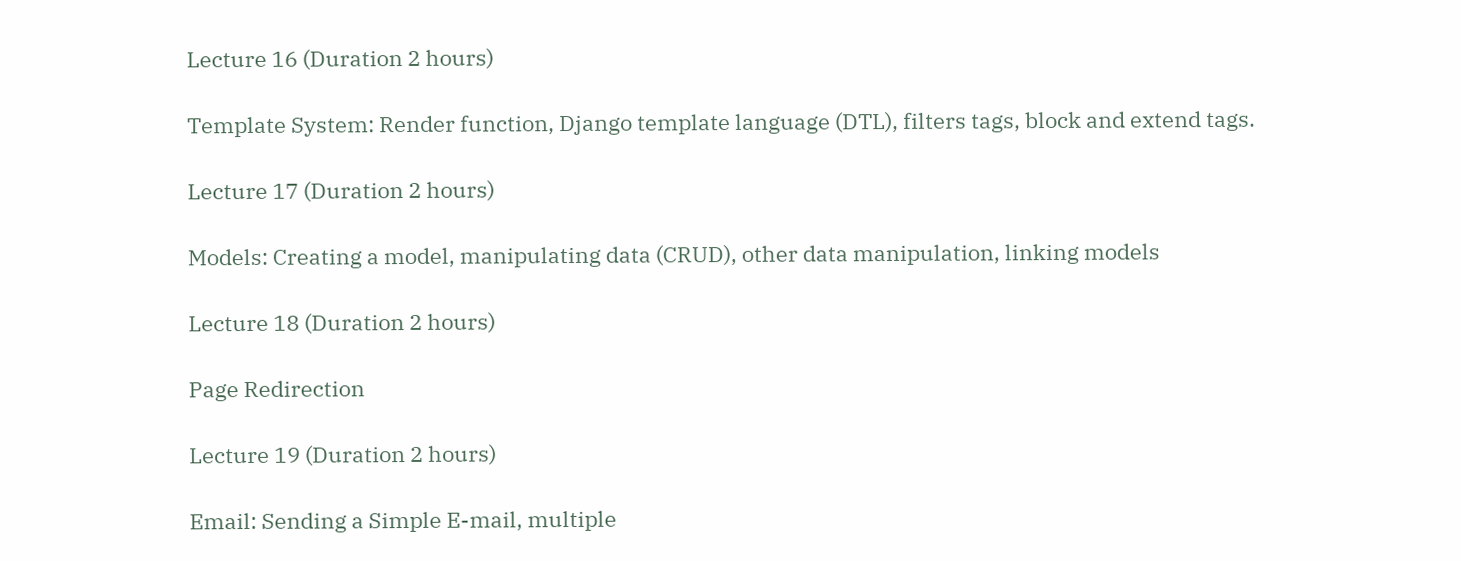Lecture 16 (Duration 2 hours)

Template System: Render function, Django template language (DTL), filters tags, block and extend tags.

Lecture 17 (Duration 2 hours)

Models: Creating a model, manipulating data (CRUD), other data manipulation, linking models

Lecture 18 (Duration 2 hours)

Page Redirection

Lecture 19 (Duration 2 hours)

Email: Sending a Simple E-mail, multiple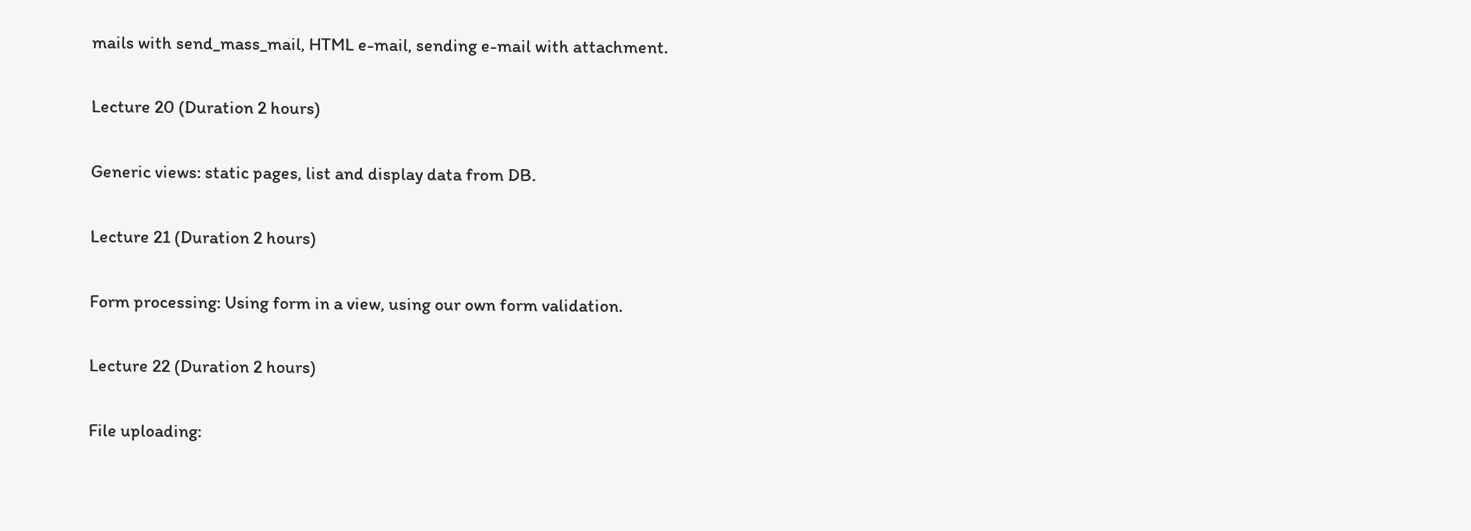mails with send_mass_mail, HTML e-mail, sending e-mail with attachment.

Lecture 20 (Duration 2 hours)

Generic views: static pages, list and display data from DB.

Lecture 21 (Duration 2 hours)

Form processing: Using form in a view, using our own form validation.

Lecture 22 (Duration 2 hours)

File uploading: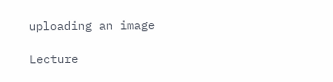uploading an image

Lecture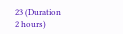23 (Duration 2 hours)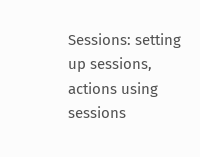Sessions: setting up sessions, actions using sessions